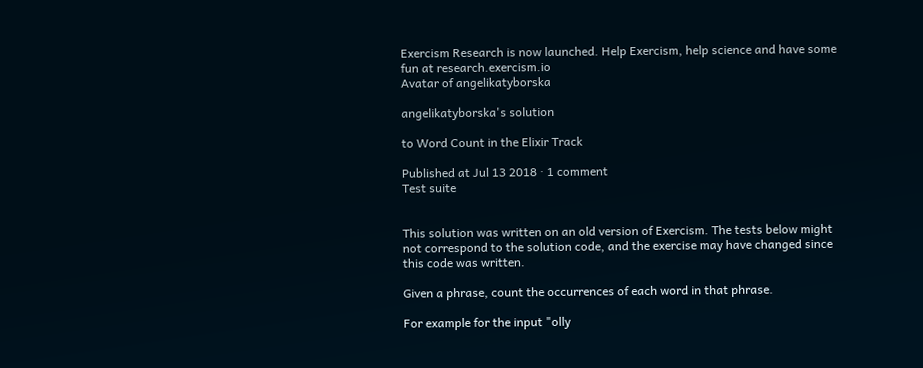Exercism Research is now launched. Help Exercism, help science and have some fun at research.exercism.io
Avatar of angelikatyborska

angelikatyborska's solution

to Word Count in the Elixir Track

Published at Jul 13 2018 · 1 comment
Test suite


This solution was written on an old version of Exercism. The tests below might not correspond to the solution code, and the exercise may have changed since this code was written.

Given a phrase, count the occurrences of each word in that phrase.

For example for the input "olly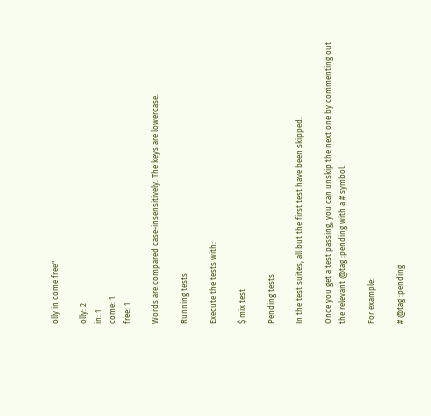olly in come free"

olly: 2
in: 1
come: 1
free: 1

Words are compared case-insensitively. The keys are lowercase.

Running tests

Execute the tests with:

$ mix test

Pending tests

In the test suites, all but the first test have been skipped.

Once you get a test passing, you can unskip the next one by commenting out the relevant @tag :pending with a # symbol.

For example:

# @tag :pending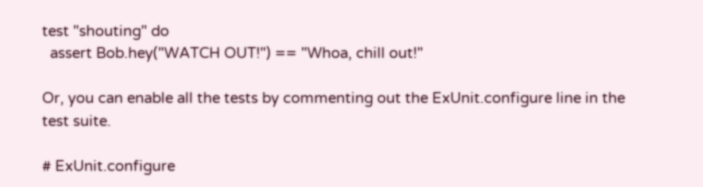test "shouting" do
  assert Bob.hey("WATCH OUT!") == "Whoa, chill out!"

Or, you can enable all the tests by commenting out the ExUnit.configure line in the test suite.

# ExUnit.configure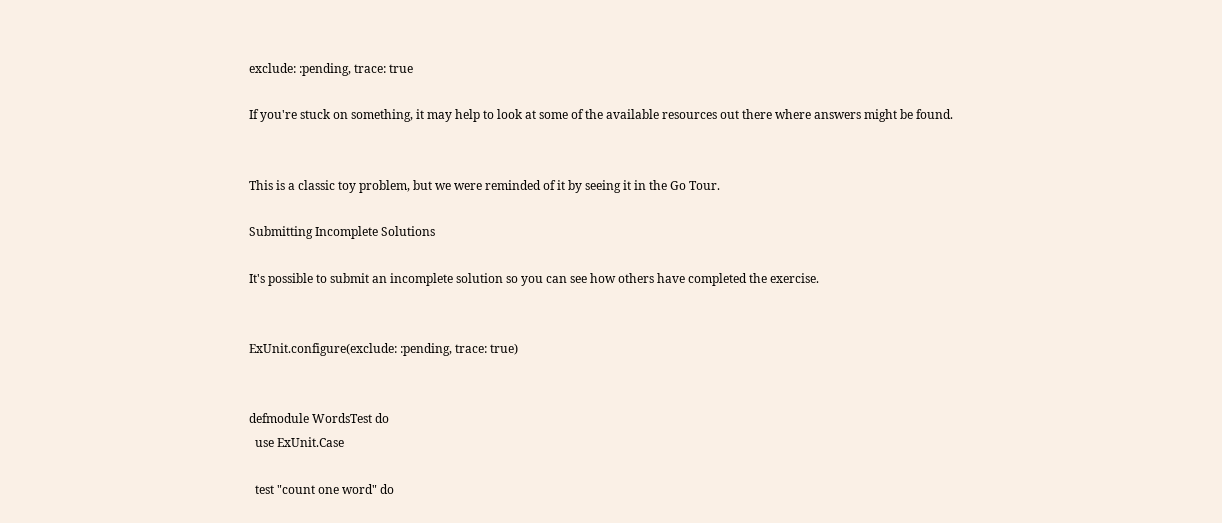exclude: :pending, trace: true

If you're stuck on something, it may help to look at some of the available resources out there where answers might be found.


This is a classic toy problem, but we were reminded of it by seeing it in the Go Tour.

Submitting Incomplete Solutions

It's possible to submit an incomplete solution so you can see how others have completed the exercise.


ExUnit.configure(exclude: :pending, trace: true)


defmodule WordsTest do
  use ExUnit.Case

  test "count one word" do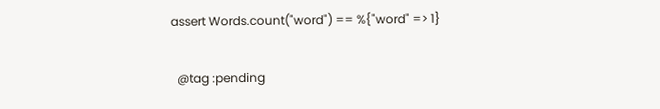assert Words.count("word") == %{"word" => 1}

  @tag :pending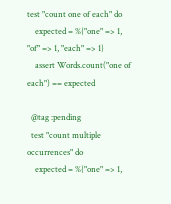test "count one of each" do
    expected = %{"one" => 1, "of" => 1, "each" => 1}
    assert Words.count("one of each") == expected

  @tag :pending
  test "count multiple occurrences" do
    expected = %{"one" => 1,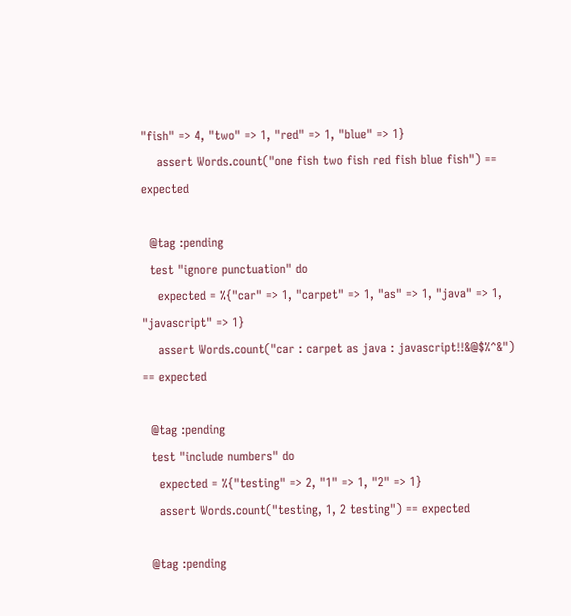"fish" => 4, "two" => 1, "red" => 1, "blue" => 1}
    assert Words.count("one fish two fish red fish blue fish") == expected

  @tag :pending
  test "ignore punctuation" do
    expected = %{"car" => 1, "carpet" => 1, "as" => 1, "java" => 1, "javascript" => 1}
    assert Words.count("car : carpet as java : javascript!!&@$%^&") == expected

  @tag :pending
  test "include numbers" do
    expected = %{"testing" => 2, "1" => 1, "2" => 1}
    assert Words.count("testing, 1, 2 testing") == expected

  @tag :pending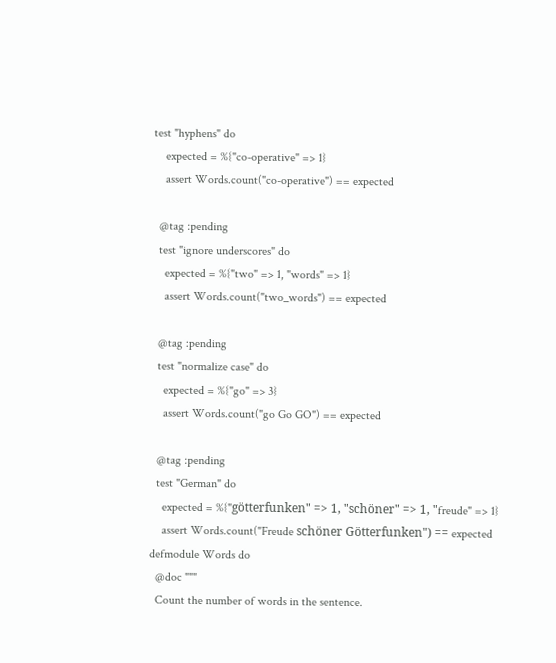test "hyphens" do
    expected = %{"co-operative" => 1}
    assert Words.count("co-operative") == expected

  @tag :pending
  test "ignore underscores" do
    expected = %{"two" => 1, "words" => 1}
    assert Words.count("two_words") == expected

  @tag :pending
  test "normalize case" do
    expected = %{"go" => 3}
    assert Words.count("go Go GO") == expected

  @tag :pending
  test "German" do
    expected = %{"götterfunken" => 1, "schöner" => 1, "freude" => 1}
    assert Words.count("Freude schöner Götterfunken") == expected
defmodule Words do
  @doc """
  Count the number of words in the sentence.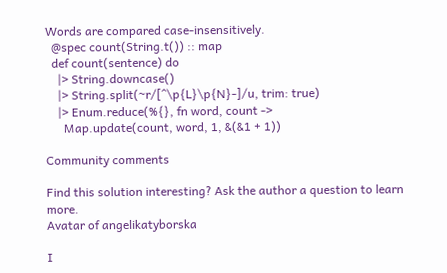Words are compared case-insensitively.
  @spec count(String.t()) :: map
  def count(sentence) do
    |> String.downcase()
    |> String.split(~r/[^\p{L}\p{N}-]/u, trim: true)
    |> Enum.reduce(%{}, fn word, count ->
      Map.update(count, word, 1, &(&1 + 1))

Community comments

Find this solution interesting? Ask the author a question to learn more.
Avatar of angelikatyborska

I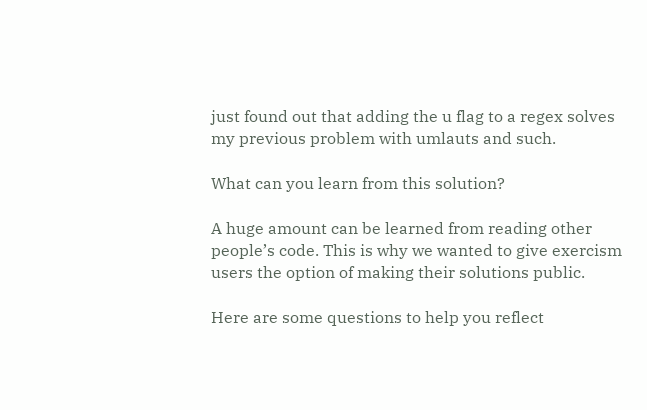just found out that adding the u flag to a regex solves my previous problem with umlauts and such.

What can you learn from this solution?

A huge amount can be learned from reading other people’s code. This is why we wanted to give exercism users the option of making their solutions public.

Here are some questions to help you reflect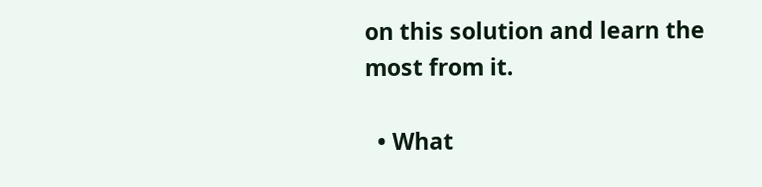on this solution and learn the most from it.

  • What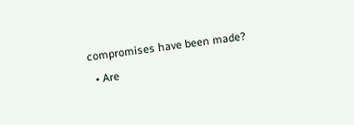compromises have been made?
  • Are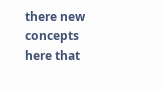there new concepts here that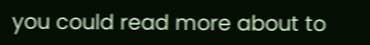you could read more about to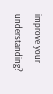improve your understanding?